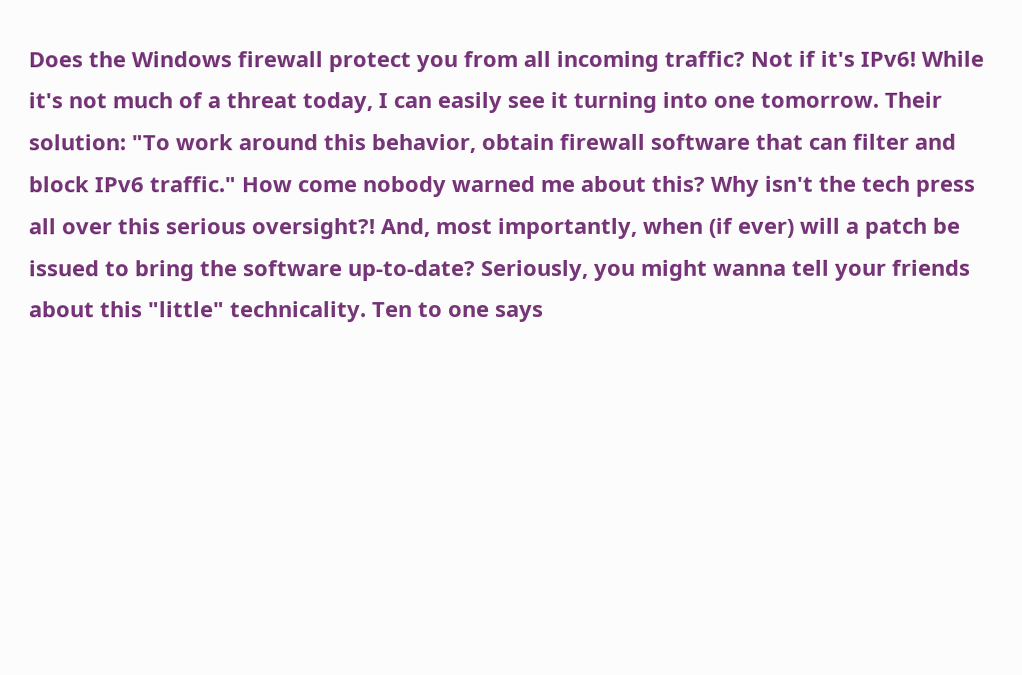Does the Windows firewall protect you from all incoming traffic? Not if it's IPv6! While it's not much of a threat today, I can easily see it turning into one tomorrow. Their solution: "To work around this behavior, obtain firewall software that can filter and block IPv6 traffic." How come nobody warned me about this? Why isn't the tech press all over this serious oversight?! And, most importantly, when (if ever) will a patch be issued to bring the software up-to-date? Seriously, you might wanna tell your friends about this "little" technicality. Ten to one says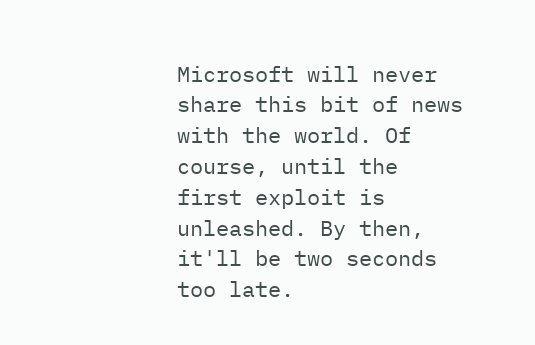Microsoft will never share this bit of news with the world. Of course, until the first exploit is unleashed. By then, it'll be two seconds too late.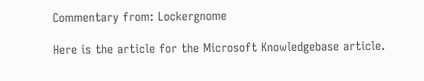Commentary from: Lockergnome

Here is the article for the Microsoft Knowledgebase article.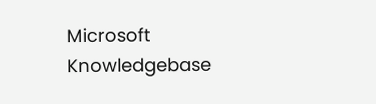Microsoft Knowledgebase